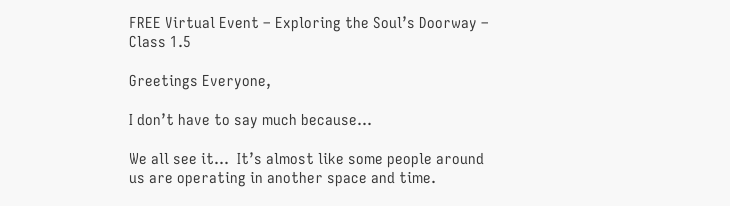FREE Virtual Event – Exploring the Soul’s Doorway – Class 1.5

Greetings Everyone,

I don’t have to say much because…

We all see it…  It’s almost like some people around us are operating in another space and time.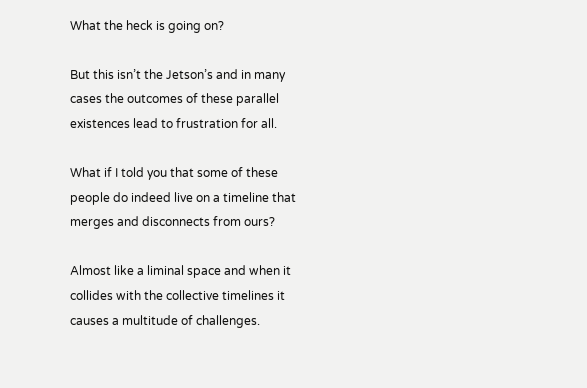What the heck is going on?

But this isn’t the Jetson’s and in many cases the outcomes of these parallel existences lead to frustration for all.

What if I told you that some of these people do indeed live on a timeline that merges and disconnects from ours?

Almost like a liminal space and when it collides with the collective timelines it causes a multitude of challenges.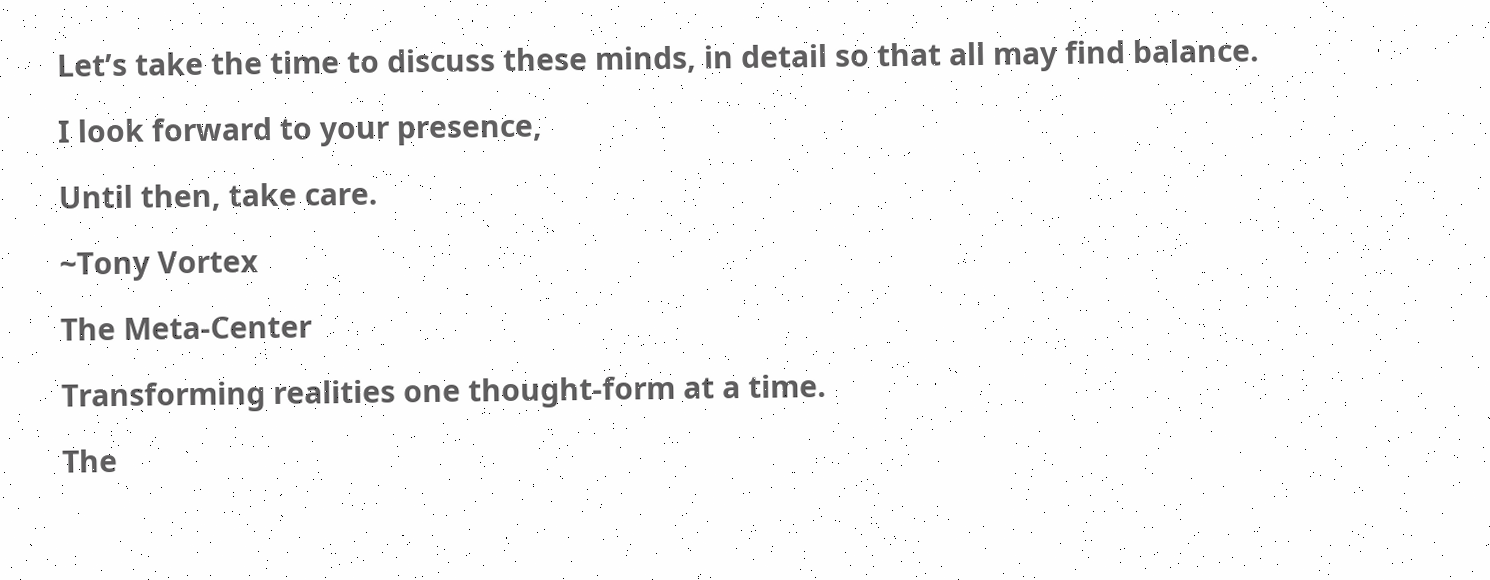Let’s take the time to discuss these minds, in detail so that all may find balance.

I look forward to your presence,

Until then, take care.

~Tony Vortex

The Meta-Center

Transforming realities one thought-form at a time.

The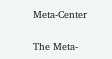Meta-Center

The Meta-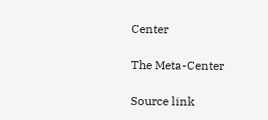Center

The Meta-Center

Source link